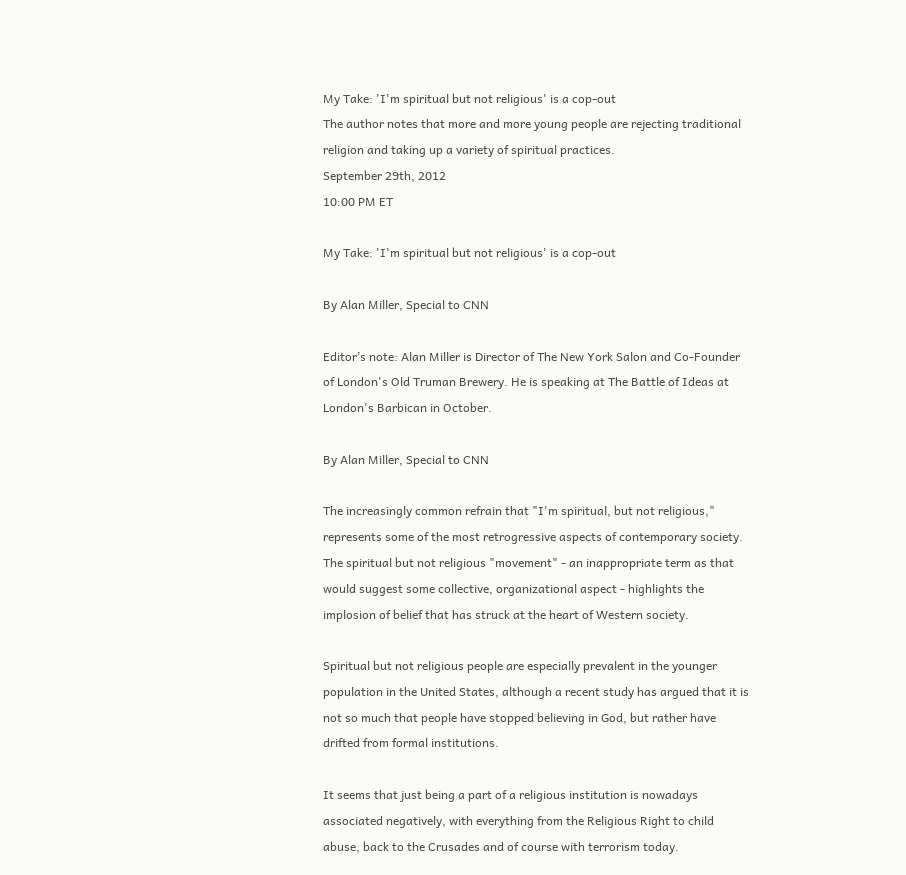My Take: 'I'm spiritual but not religious' is a cop-out
The author notes that more and more young people are rejecting traditional religion and taking up a variety of spiritual practices.
September 29th, 2012
10:00 PM ET

My Take: 'I'm spiritual but not religious' is a cop-out

By Alan Miller, Special to CNN

Editor’s note: Alan Miller is Director of The New York Salon and Co-Founder of London's Old Truman Brewery. He is speaking at The Battle of Ideas at London's Barbican in October.

By Alan Miller, Special to CNN

The increasingly common refrain that "I'm spiritual, but not religious," represents some of the most retrogressive aspects of contemporary society. The spiritual but not religious "movement" - an inappropriate term as that would suggest some collective, organizational aspect - highlights the implosion of belief that has struck at the heart of Western society.

Spiritual but not religious people are especially prevalent in the younger population in the United States, although a recent study has argued that it is not so much that people have stopped believing in God, but rather have drifted from formal institutions.

It seems that just being a part of a religious institution is nowadays associated negatively, with everything from the Religious Right to child abuse, back to the Crusades and of course with terrorism today.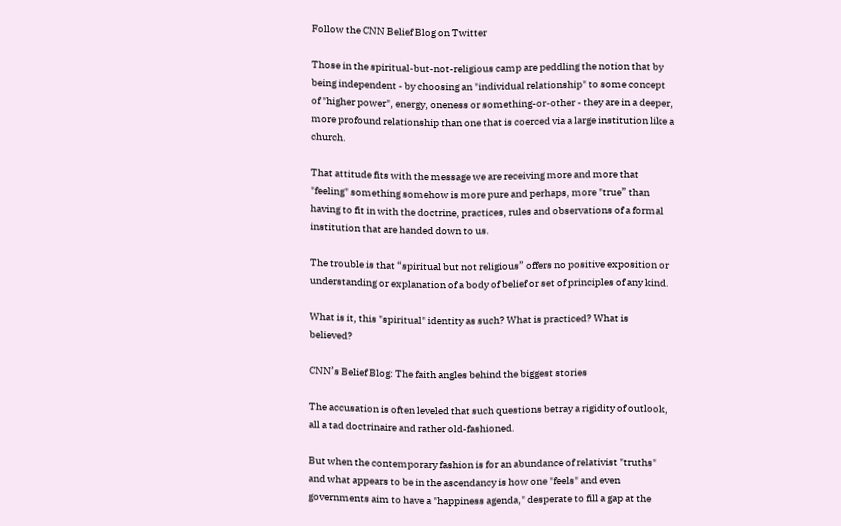Follow the CNN Belief Blog on Twitter

Those in the spiritual-but-not-religious camp are peddling the notion that by being independent - by choosing an "individual relationship" to some concept of "higher power", energy, oneness or something-or-other - they are in a deeper, more profound relationship than one that is coerced via a large institution like a church.

That attitude fits with the message we are receiving more and more that "feeling" something somehow is more pure and perhaps, more "true” than having to fit in with the doctrine, practices, rules and observations of a formal institution that are handed down to us.

The trouble is that “spiritual but not religious” offers no positive exposition or understanding or explanation of a body of belief or set of principles of any kind.

What is it, this "spiritual" identity as such? What is practiced? What is believed?

CNN’s Belief Blog: The faith angles behind the biggest stories

The accusation is often leveled that such questions betray a rigidity of outlook, all a tad doctrinaire and rather old-fashioned.

But when the contemporary fashion is for an abundance of relativist "truths" and what appears to be in the ascendancy is how one "feels" and even governments aim to have a "happiness agenda," desperate to fill a gap at the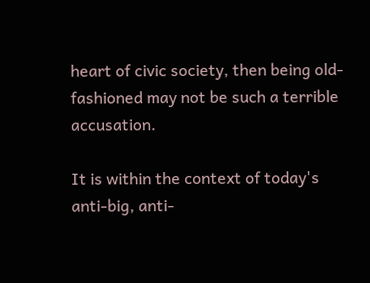heart of civic society, then being old-fashioned may not be such a terrible accusation.

It is within the context of today's anti-big, anti-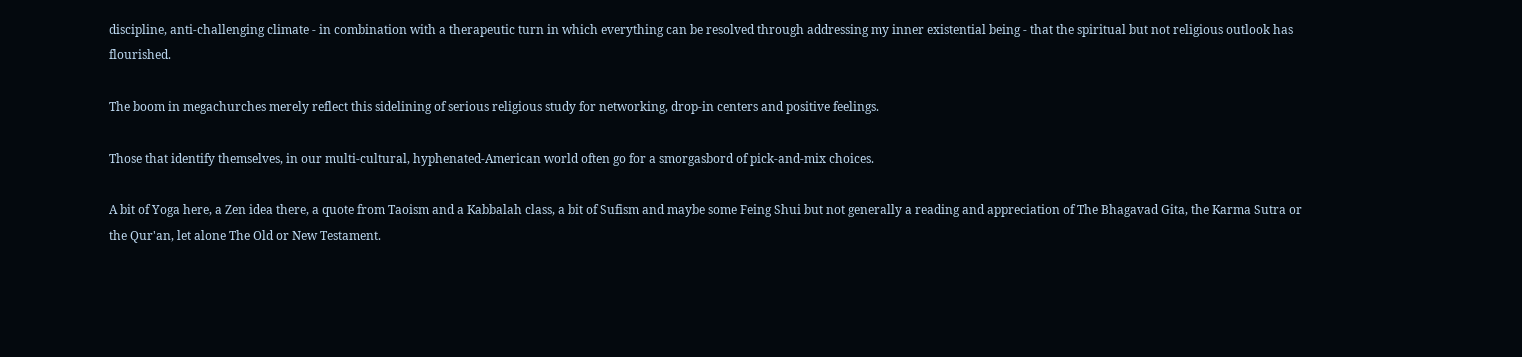discipline, anti-challenging climate - in combination with a therapeutic turn in which everything can be resolved through addressing my inner existential being - that the spiritual but not religious outlook has flourished.

The boom in megachurches merely reflect this sidelining of serious religious study for networking, drop-in centers and positive feelings.

Those that identify themselves, in our multi-cultural, hyphenated-American world often go for a smorgasbord of pick-and-mix choices.

A bit of Yoga here, a Zen idea there, a quote from Taoism and a Kabbalah class, a bit of Sufism and maybe some Feing Shui but not generally a reading and appreciation of The Bhagavad Gita, the Karma Sutra or the Qur'an, let alone The Old or New Testament.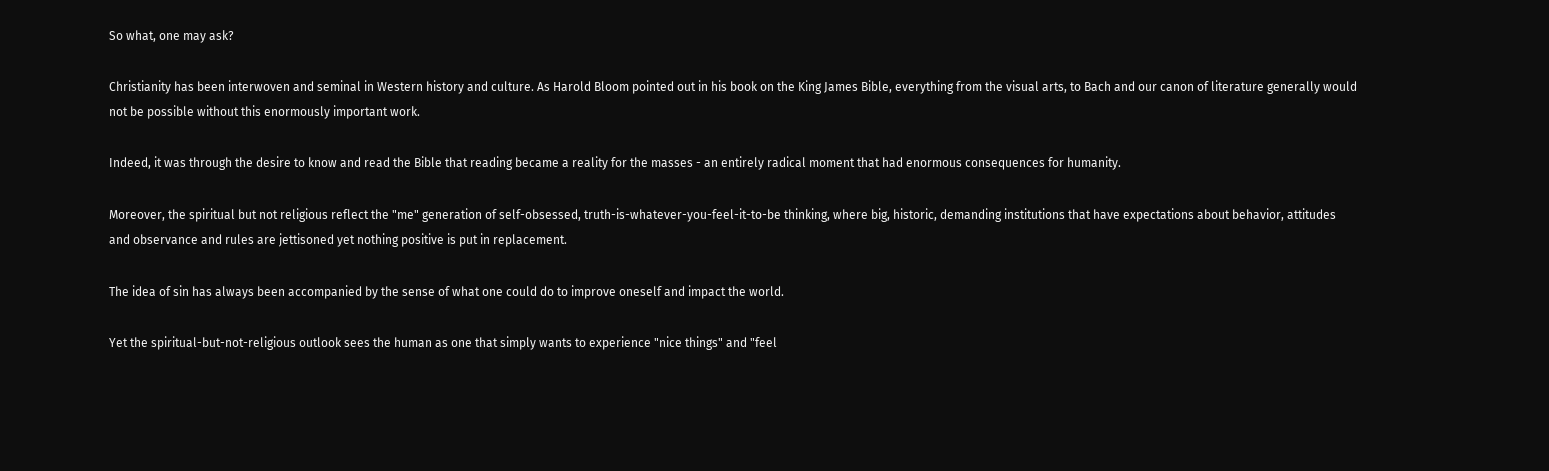So what, one may ask?

Christianity has been interwoven and seminal in Western history and culture. As Harold Bloom pointed out in his book on the King James Bible, everything from the visual arts, to Bach and our canon of literature generally would not be possible without this enormously important work.

Indeed, it was through the desire to know and read the Bible that reading became a reality for the masses - an entirely radical moment that had enormous consequences for humanity.

Moreover, the spiritual but not religious reflect the "me" generation of self-obsessed, truth-is-whatever-you-feel-it-to-be thinking, where big, historic, demanding institutions that have expectations about behavior, attitudes and observance and rules are jettisoned yet nothing positive is put in replacement.

The idea of sin has always been accompanied by the sense of what one could do to improve oneself and impact the world.

Yet the spiritual-but-not-religious outlook sees the human as one that simply wants to experience "nice things" and "feel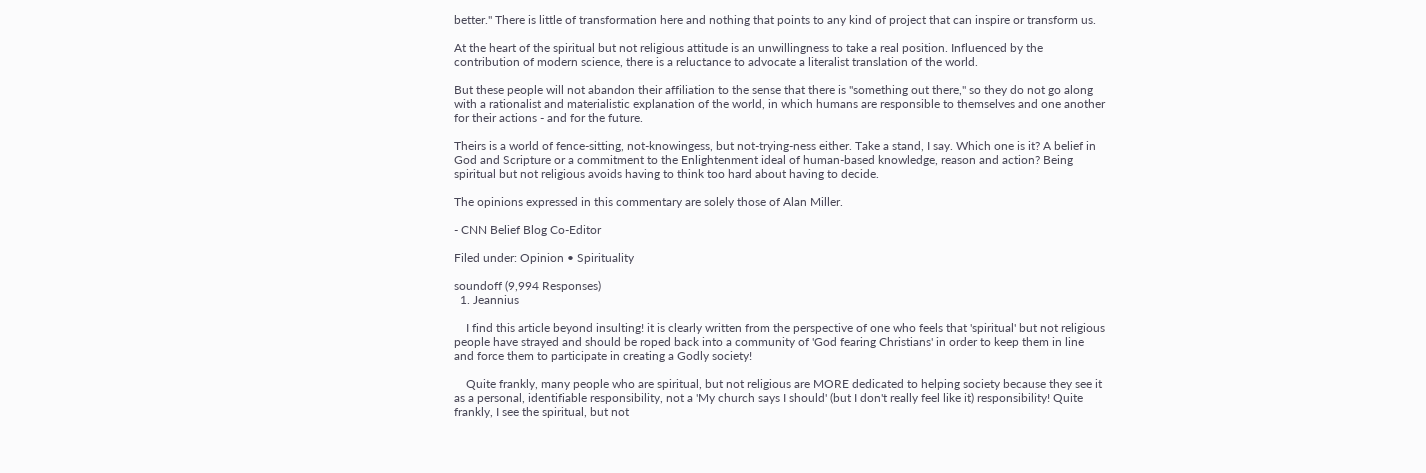better." There is little of transformation here and nothing that points to any kind of project that can inspire or transform us.

At the heart of the spiritual but not religious attitude is an unwillingness to take a real position. Influenced by the contribution of modern science, there is a reluctance to advocate a literalist translation of the world.

But these people will not abandon their affiliation to the sense that there is "something out there," so they do not go along with a rationalist and materialistic explanation of the world, in which humans are responsible to themselves and one another for their actions - and for the future.

Theirs is a world of fence-sitting, not-knowingess, but not-trying-ness either. Take a stand, I say. Which one is it? A belief in God and Scripture or a commitment to the Enlightenment ideal of human-based knowledge, reason and action? Being spiritual but not religious avoids having to think too hard about having to decide.

The opinions expressed in this commentary are solely those of Alan Miller.

- CNN Belief Blog Co-Editor

Filed under: Opinion • Spirituality

soundoff (9,994 Responses)
  1. Jeannius

    I find this article beyond insulting! it is clearly written from the perspective of one who feels that 'spiritual' but not religious people have strayed and should be roped back into a community of 'God fearing Christians' in order to keep them in line and force them to participate in creating a Godly society!

    Quite frankly, many people who are spiritual, but not religious are MORE dedicated to helping society because they see it as a personal, identifiable responsibility, not a 'My church says I should' (but I don't really feel like it) responsibility! Quite frankly, I see the spiritual, but not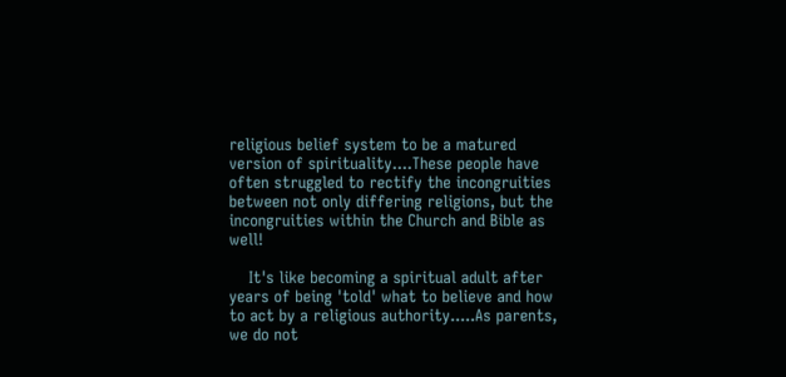religious belief system to be a matured version of spirituality....These people have often struggled to rectify the incongruities between not only differing religions, but the incongruities within the Church and Bible as well!

    It's like becoming a spiritual adult after years of being 'told' what to believe and how to act by a religious authority.....As parents, we do not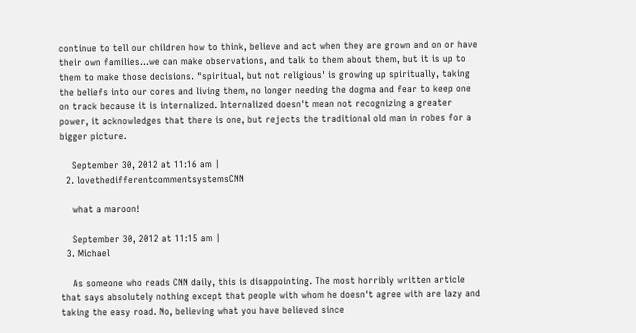continue to tell our children how to think, believe and act when they are grown and on or have their own families...we can make observations, and talk to them about them, but it is up to them to make those decisions. "spiritual, but not religious' is growing up spiritually, taking the beliefs into our cores and living them, no longer needing the dogma and fear to keep one on track because it is internalized. Internalized doesn't mean not recognizing a greater power, it acknowledges that there is one, but rejects the traditional old man in robes for a bigger picture.

    September 30, 2012 at 11:16 am |
  2. lovethedifferentcommentsystemsCNN

    what a maroon!

    September 30, 2012 at 11:15 am |
  3. Michael

    As someone who reads CNN daily, this is disappointing. The most horribly written article that says absolutely nothing except that people with whom he doesn't agree with are lazy and taking the easy road. No, believing what you have believed since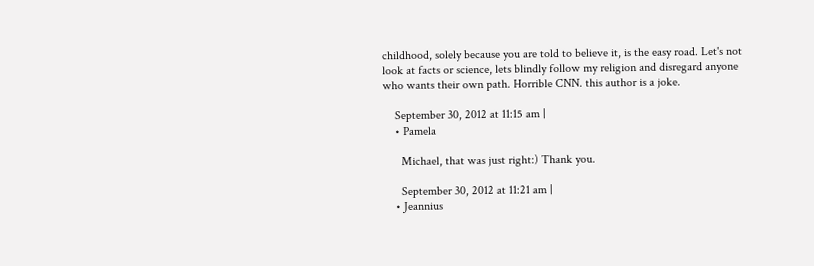childhood, solely because you are told to believe it, is the easy road. Let's not look at facts or science, lets blindly follow my religion and disregard anyone who wants their own path. Horrible CNN. this author is a joke.

    September 30, 2012 at 11:15 am |
    • Pamela

      Michael, that was just right:) Thank you.

      September 30, 2012 at 11:21 am |
    • Jeannius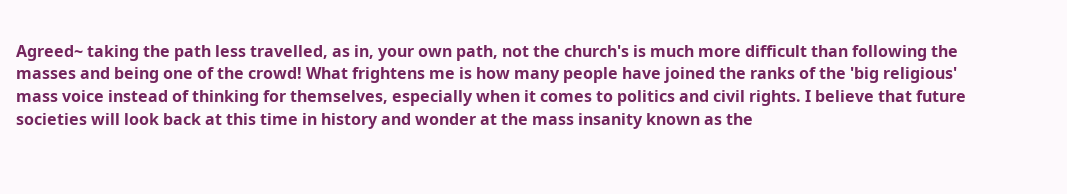Agreed~ taking the path less travelled, as in, your own path, not the church's is much more difficult than following the masses and being one of the crowd! What frightens me is how many people have joined the ranks of the 'big religious' mass voice instead of thinking for themselves, especially when it comes to politics and civil rights. I believe that future societies will look back at this time in history and wonder at the mass insanity known as the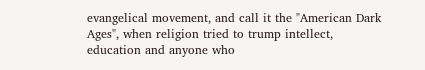evangelical movement, and call it the "American Dark Ages", when religion tried to trump intellect, education and anyone who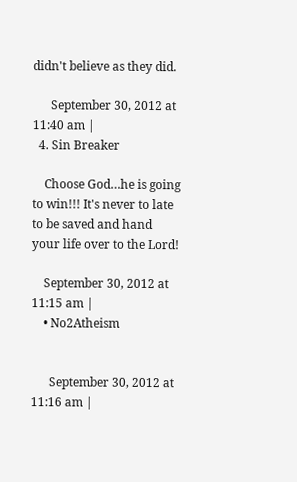didn't believe as they did.

      September 30, 2012 at 11:40 am |
  4. Sin Breaker

    Choose God…he is going to win!!! It's never to late to be saved and hand your life over to the Lord!

    September 30, 2012 at 11:15 am |
    • No2Atheism


      September 30, 2012 at 11:16 am |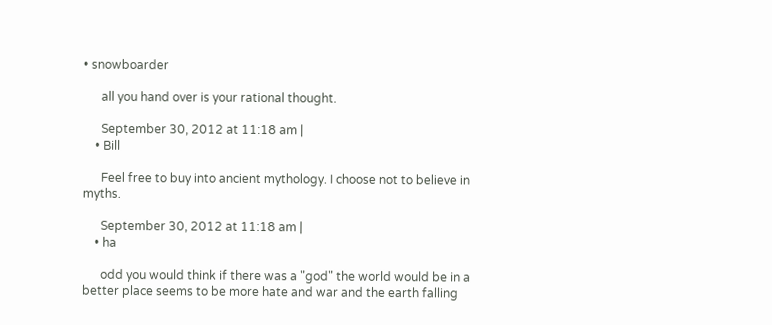• snowboarder

      all you hand over is your rational thought.

      September 30, 2012 at 11:18 am |
    • Bill

      Feel free to buy into ancient mythology. I choose not to believe in myths.

      September 30, 2012 at 11:18 am |
    • ha

      odd you would think if there was a "god" the world would be in a better place seems to be more hate and war and the earth falling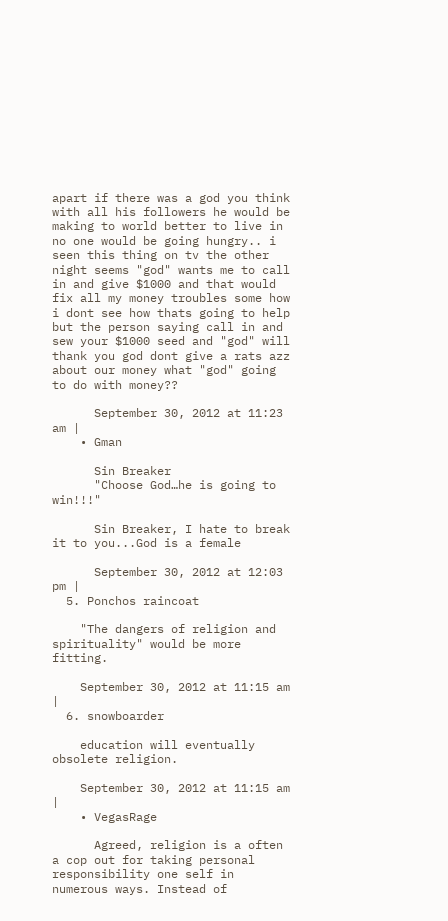apart if there was a god you think with all his followers he would be making to world better to live in no one would be going hungry.. i seen this thing on tv the other night seems "god" wants me to call in and give $1000 and that would fix all my money troubles some how i dont see how thats going to help but the person saying call in and sew your $1000 seed and "god" will thank you god dont give a rats azz about our money what "god" going to do with money??

      September 30, 2012 at 11:23 am |
    • Gman

      Sin Breaker
      "Choose God…he is going to win!!!"

      Sin Breaker, I hate to break it to you...God is a female

      September 30, 2012 at 12:03 pm |
  5. Ponchos raincoat

    "The dangers of religion and spirituality" would be more fitting.

    September 30, 2012 at 11:15 am |
  6. snowboarder

    education will eventually obsolete religion.

    September 30, 2012 at 11:15 am |
    • VegasRage

      Agreed, religion is a often a cop out for taking personal responsibility one self in numerous ways. Instead of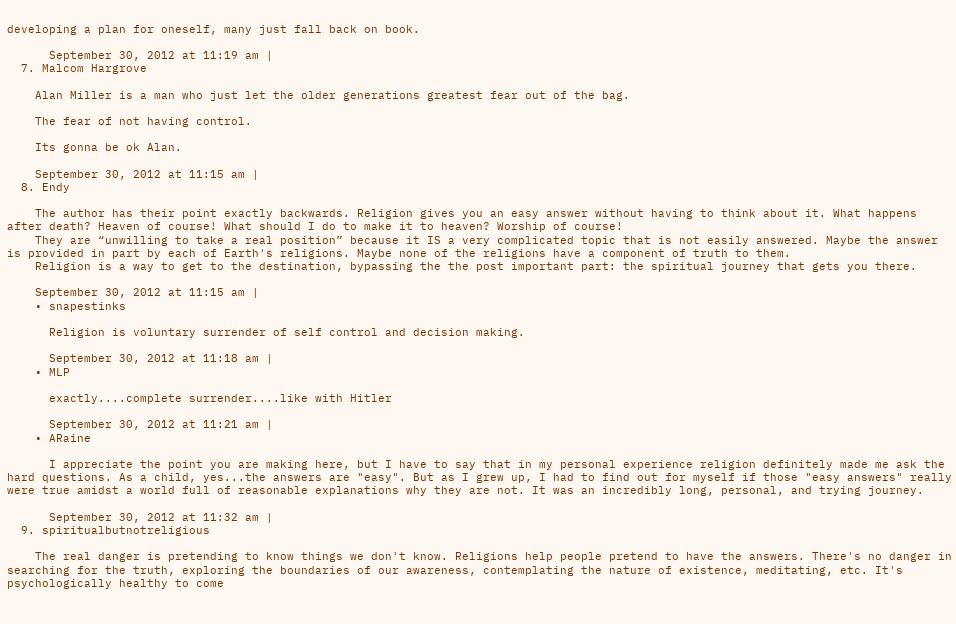developing a plan for oneself, many just fall back on book.

      September 30, 2012 at 11:19 am |
  7. Malcom Hargrove

    Alan Miller is a man who just let the older generations greatest fear out of the bag.

    The fear of not having control.

    Its gonna be ok Alan.

    September 30, 2012 at 11:15 am |
  8. Endy

    The author has their point exactly backwards. Religion gives you an easy answer without having to think about it. What happens after death? Heaven of course! What should I do to make it to heaven? Worship of course!
    They are “unwilling to take a real position” because it IS a very complicated topic that is not easily answered. Maybe the answer is provided in part by each of Earth's religions. Maybe none of the religions have a component of truth to them.
    Religion is a way to get to the destination, bypassing the the post important part: the spiritual journey that gets you there.

    September 30, 2012 at 11:15 am |
    • snapestinks

      Religion is voluntary surrender of self control and decision making.

      September 30, 2012 at 11:18 am |
    • MLP

      exactly....complete surrender....like with Hitler

      September 30, 2012 at 11:21 am |
    • ARaine

      I appreciate the point you are making here, but I have to say that in my personal experience religion definitely made me ask the hard questions. As a child, yes...the answers are "easy". But as I grew up, I had to find out for myself if those "easy answers" really were true amidst a world full of reasonable explanations why they are not. It was an incredibly long, personal, and trying journey.

      September 30, 2012 at 11:32 am |
  9. spiritualbutnotreligious

    The real danger is pretending to know things we don't know. Religions help people pretend to have the answers. There's no danger in searching for the truth, exploring the boundaries of our awareness, contemplating the nature of existence, meditating, etc. It's psychologically healthy to come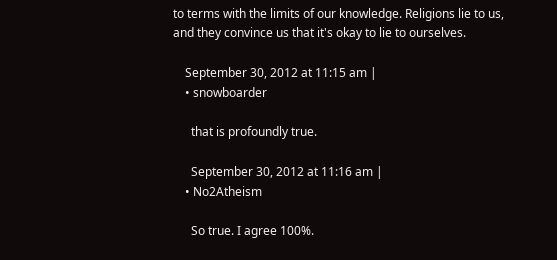to terms with the limits of our knowledge. Religions lie to us, and they convince us that it's okay to lie to ourselves.

    September 30, 2012 at 11:15 am |
    • snowboarder

      that is profoundly true.

      September 30, 2012 at 11:16 am |
    • No2Atheism

      So true. I agree 100%.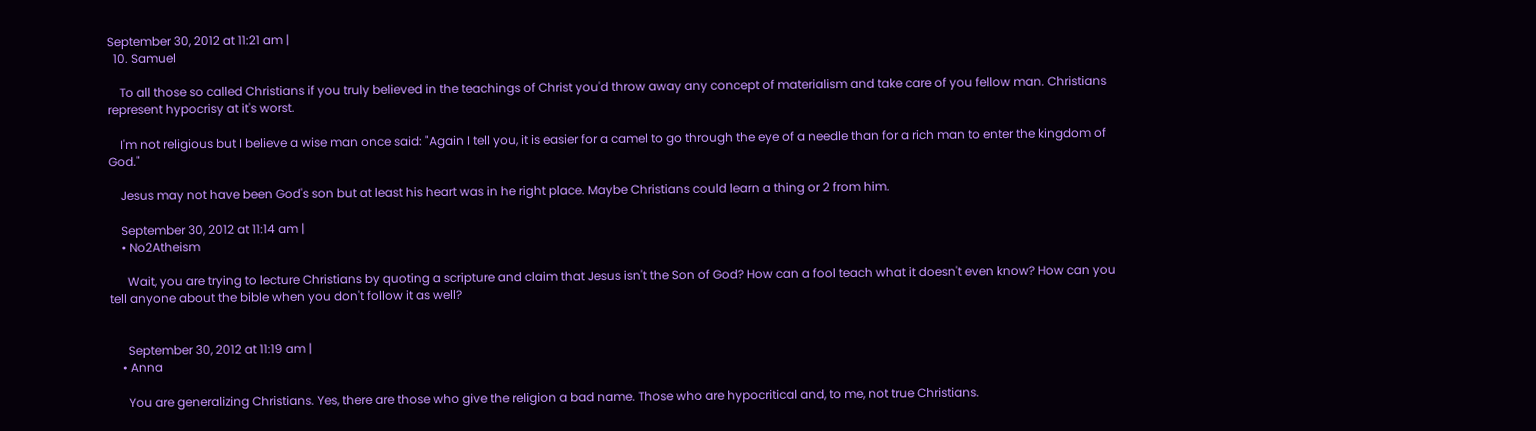September 30, 2012 at 11:21 am |
  10. Samuel

    To all those so called Christians if you truly believed in the teachings of Christ you'd throw away any concept of materialism and take care of you fellow man. Christians represent hypocrisy at it's worst.

    I'm not religious but I believe a wise man once said: "Again I tell you, it is easier for a camel to go through the eye of a needle than for a rich man to enter the kingdom of God."

    Jesus may not have been God's son but at least his heart was in he right place. Maybe Christians could learn a thing or 2 from him.

    September 30, 2012 at 11:14 am |
    • No2Atheism

      Wait, you are trying to lecture Christians by quoting a scripture and claim that Jesus isn't the Son of God? How can a fool teach what it doesn't even know? How can you tell anyone about the bible when you don't follow it as well?


      September 30, 2012 at 11:19 am |
    • Anna

      You are generalizing Christians. Yes, there are those who give the religion a bad name. Those who are hypocritical and, to me, not true Christians.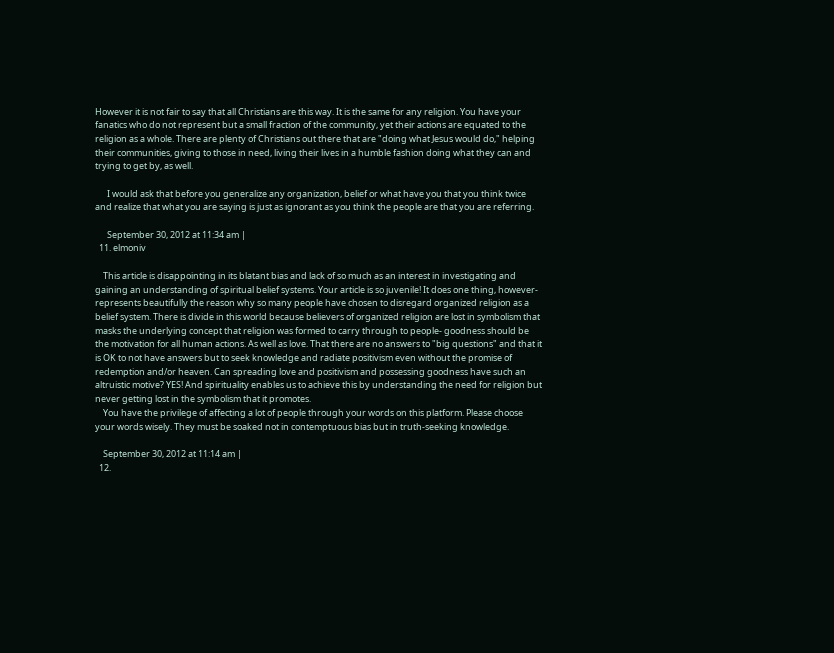However it is not fair to say that all Christians are this way. It is the same for any religion. You have your fanatics who do not represent but a small fraction of the community, yet their actions are equated to the religion as a whole. There are plenty of Christians out there that are "doing what Jesus would do," helping their communities, giving to those in need, living their lives in a humble fashion doing what they can and trying to get by, as well.

      I would ask that before you generalize any organization, belief or what have you that you think twice and realize that what you are saying is just as ignorant as you think the people are that you are referring.

      September 30, 2012 at 11:34 am |
  11. elmoniv

    This article is disappointing in its blatant bias and lack of so much as an interest in investigating and gaining an understanding of spiritual belief systems. Your article is so juvenile! It does one thing, however- represents beautifully the reason why so many people have chosen to disregard organized religion as a belief system. There is divide in this world because believers of organized religion are lost in symbolism that masks the underlying concept that religion was formed to carry through to people- goodness should be the motivation for all human actions. As well as love. That there are no answers to "big questions" and that it is OK to not have answers but to seek knowledge and radiate positivism even without the promise of redemption and/or heaven. Can spreading love and positivism and possessing goodness have such an altruistic motive? YES! And spirituality enables us to achieve this by understanding the need for religion but never getting lost in the symbolism that it promotes.
    You have the privilege of affecting a lot of people through your words on this platform. Please choose your words wisely. They must be soaked not in contemptuous bias but in truth-seeking knowledge.

    September 30, 2012 at 11:14 am |
  12.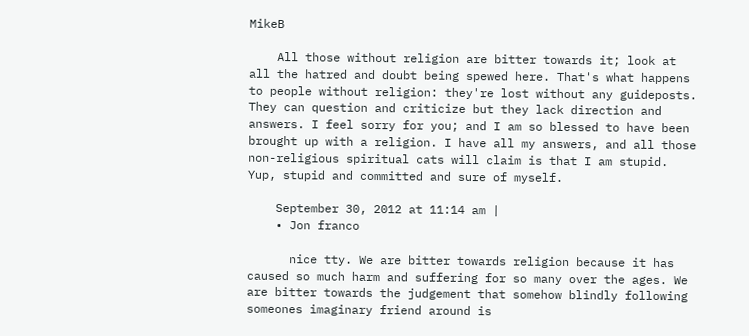MikeB

    All those without religion are bitter towards it; look at all the hatred and doubt being spewed here. That's what happens to people without religion: they're lost without any guideposts. They can question and criticize but they lack direction and answers. I feel sorry for you; and I am so blessed to have been brought up with a religion. I have all my answers, and all those non-religious spiritual cats will claim is that I am stupid. Yup, stupid and committed and sure of myself.

    September 30, 2012 at 11:14 am |
    • Jon franco

      nice tty. We are bitter towards religion because it has caused so much harm and suffering for so many over the ages. We are bitter towards the judgement that somehow blindly following someones imaginary friend around is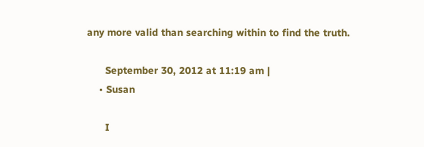any more valid than searching within to find the truth.

      September 30, 2012 at 11:19 am |
    • Susan

      I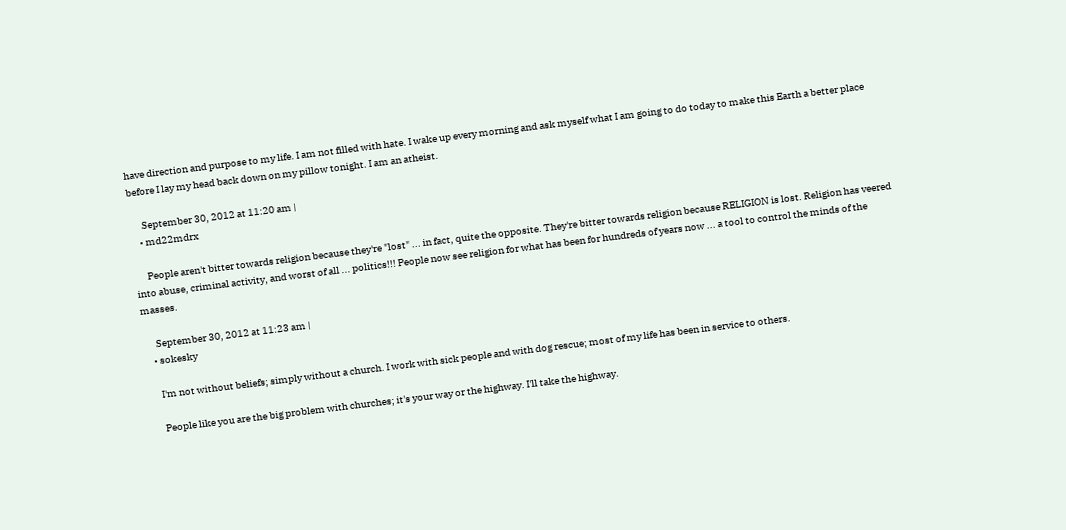have direction and purpose to my life. I am not filled with hate. I wake up every morning and ask myself what I am going to do today to make this Earth a better place before I lay my head back down on my pillow tonight. I am an atheist.

      September 30, 2012 at 11:20 am |
    • md22mdrx

      People aren't bitter towards religion because they're "lost" ... in fact, quite the opposite. They're bitter towards religion because RELIGION is lost. Religion has veered into abuse, criminal activity, and worst of all ... politics!!! People now see religion for what has been for hundreds of years now ... a tool to control the minds of the masses.

      September 30, 2012 at 11:23 am |
    • sokesky

      I'm not without beliefs; simply without a church. I work with sick people and with dog rescue; most of my life has been in service to others.

      People like you are the big problem with churches; it's your way or the highway. I'll take the highway.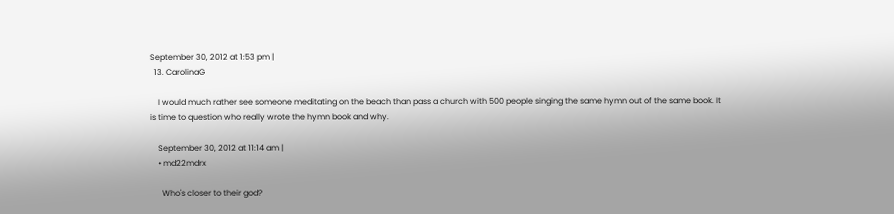September 30, 2012 at 1:53 pm |
  13. CarolinaG

    I would much rather see someone meditating on the beach than pass a church with 500 people singing the same hymn out of the same book. It is time to question who really wrote the hymn book and why.

    September 30, 2012 at 11:14 am |
    • md22mdrx

      Who's closer to their god?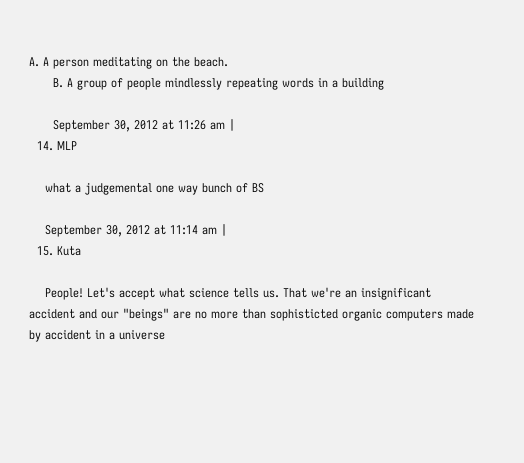A. A person meditating on the beach.
      B. A group of people mindlessly repeating words in a building

      September 30, 2012 at 11:26 am |
  14. MLP

    what a judgemental one way bunch of BS

    September 30, 2012 at 11:14 am |
  15. Kuta

    People! Let's accept what science tells us. That we're an insignificant accident and our "beings" are no more than sophisticted organic computers made by accident in a universe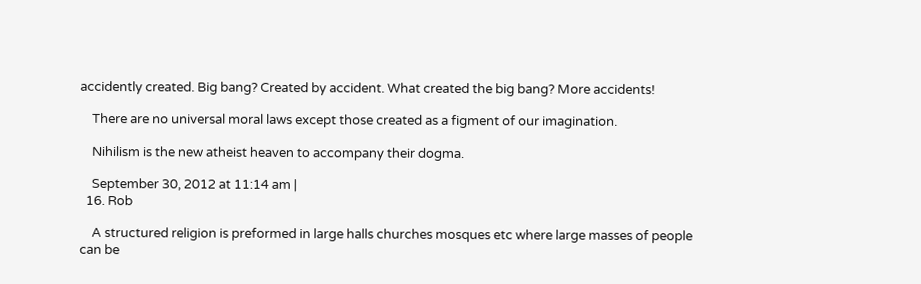accidently created. Big bang? Created by accident. What created the big bang? More accidents!

    There are no universal moral laws except those created as a figment of our imagination.

    Nihilism is the new atheist heaven to accompany their dogma.

    September 30, 2012 at 11:14 am |
  16. Rob

    A structured religion is preformed in large halls churches mosques etc where large masses of people can be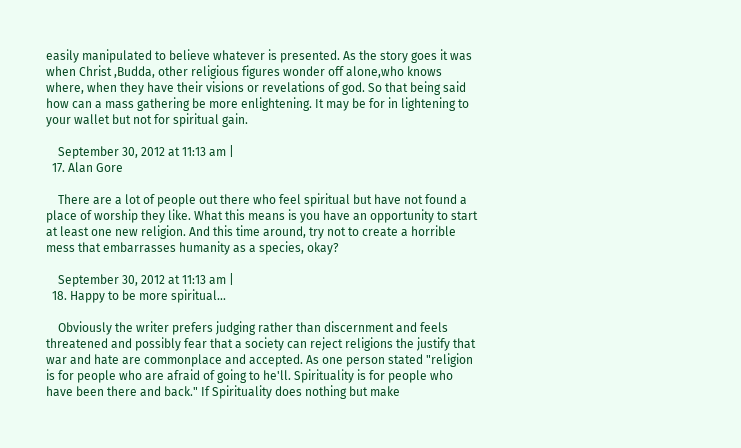easily manipulated to believe whatever is presented. As the story goes it was when Christ ,Budda, other religious figures wonder off alone,who knows where, when they have their visions or revelations of god. So that being said how can a mass gathering be more enlightening. It may be for in lightening to your wallet but not for spiritual gain.

    September 30, 2012 at 11:13 am |
  17. Alan Gore

    There are a lot of people out there who feel spiritual but have not found a place of worship they like. What this means is you have an opportunity to start at least one new religion. And this time around, try not to create a horrible mess that embarrasses humanity as a species, okay?

    September 30, 2012 at 11:13 am |
  18. Happy to be more spiritual...

    Obviously the writer prefers judging rather than discernment and feels threatened and possibly fear that a society can reject religions the justify that war and hate are commonplace and accepted. As one person stated "religion is for people who are afraid of going to he'll. Spirituality is for people who have been there and back." If Spirituality does nothing but make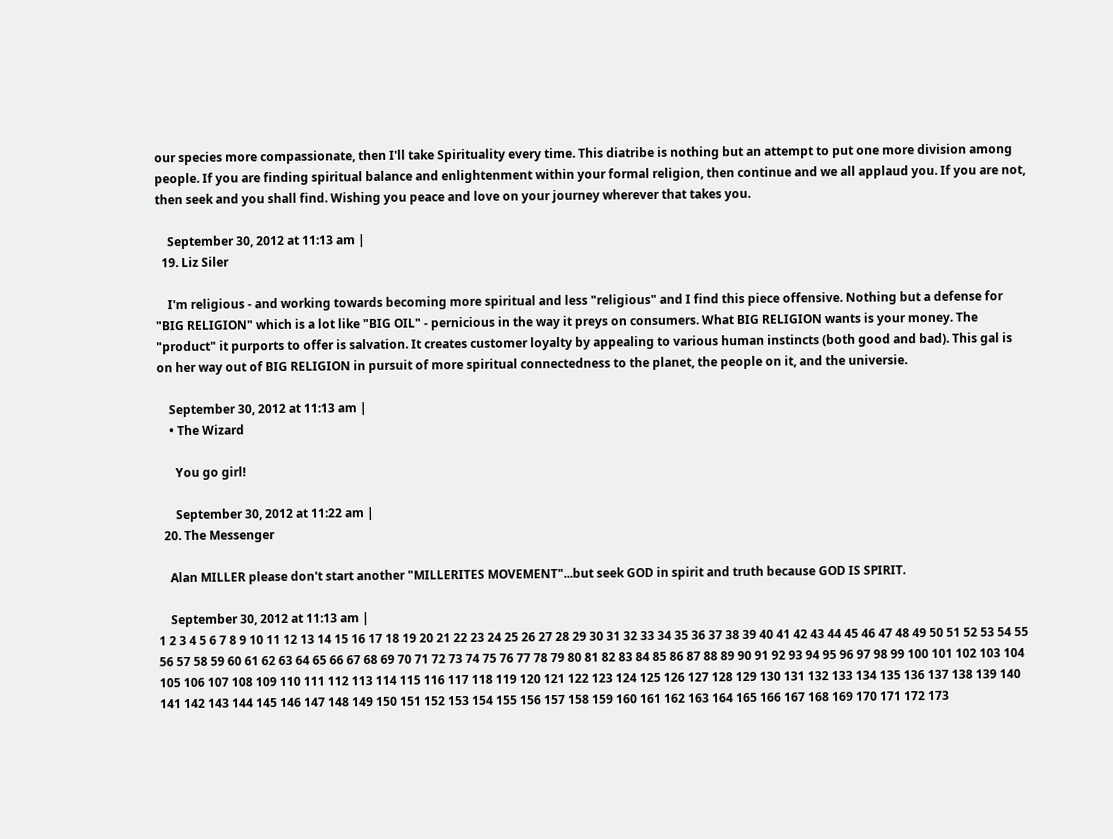our species more compassionate, then I'll take Spirituality every time. This diatribe is nothing but an attempt to put one more division among people. If you are finding spiritual balance and enlightenment within your formal religion, then continue and we all applaud you. If you are not, then seek and you shall find. Wishing you peace and love on your journey wherever that takes you.

    September 30, 2012 at 11:13 am |
  19. Liz Siler

    I'm religious - and working towards becoming more spiritual and less "religious" and I find this piece offensive. Nothing but a defense for "BIG RELIGION" which is a lot like "BIG OIL" - pernicious in the way it preys on consumers. What BIG RELIGION wants is your money. The "product" it purports to offer is salvation. It creates customer loyalty by appealing to various human instincts (both good and bad). This gal is on her way out of BIG RELIGION in pursuit of more spiritual connectedness to the planet, the people on it, and the universie.

    September 30, 2012 at 11:13 am |
    • The Wizard

      You go girl!

      September 30, 2012 at 11:22 am |
  20. The Messenger

    Alan MILLER please don't start another "MILLERITES MOVEMENT"...but seek GOD in spirit and truth because GOD IS SPIRIT.

    September 30, 2012 at 11:13 am |
1 2 3 4 5 6 7 8 9 10 11 12 13 14 15 16 17 18 19 20 21 22 23 24 25 26 27 28 29 30 31 32 33 34 35 36 37 38 39 40 41 42 43 44 45 46 47 48 49 50 51 52 53 54 55 56 57 58 59 60 61 62 63 64 65 66 67 68 69 70 71 72 73 74 75 76 77 78 79 80 81 82 83 84 85 86 87 88 89 90 91 92 93 94 95 96 97 98 99 100 101 102 103 104 105 106 107 108 109 110 111 112 113 114 115 116 117 118 119 120 121 122 123 124 125 126 127 128 129 130 131 132 133 134 135 136 137 138 139 140 141 142 143 144 145 146 147 148 149 150 151 152 153 154 155 156 157 158 159 160 161 162 163 164 165 166 167 168 169 170 171 172 173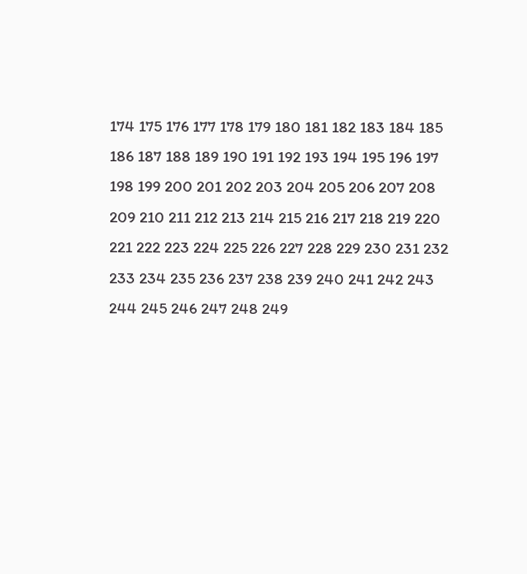174 175 176 177 178 179 180 181 182 183 184 185 186 187 188 189 190 191 192 193 194 195 196 197 198 199 200 201 202 203 204 205 206 207 208 209 210 211 212 213 214 215 216 217 218 219 220 221 222 223 224 225 226 227 228 229 230 231 232 233 234 235 236 237 238 239 240 241 242 243 244 245 246 247 248 249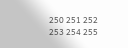250 251 252 253 254 255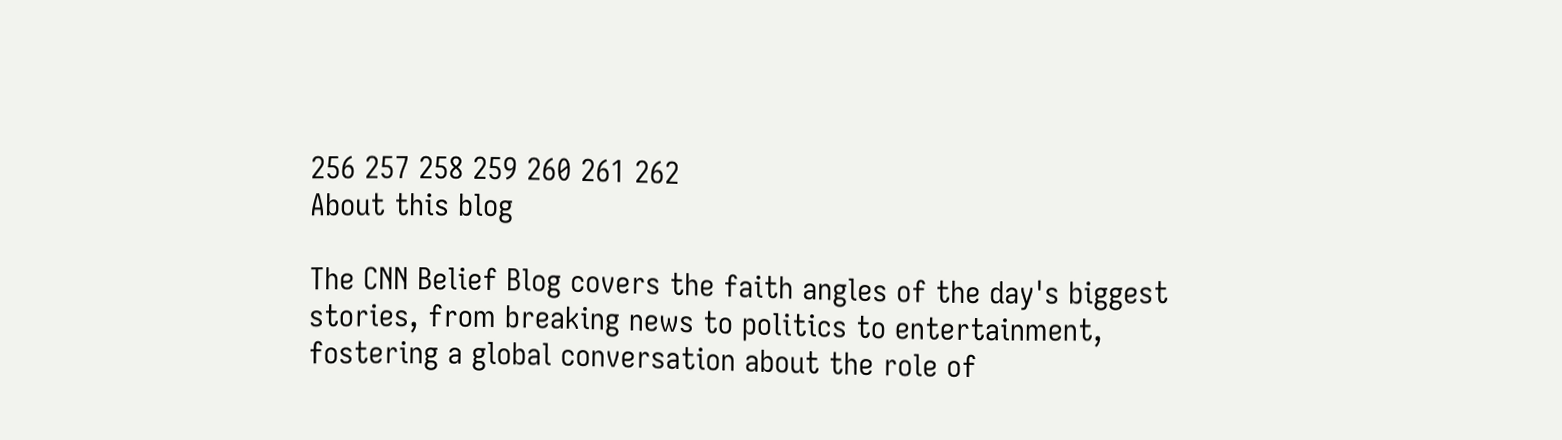256 257 258 259 260 261 262
About this blog

The CNN Belief Blog covers the faith angles of the day's biggest stories, from breaking news to politics to entertainment, fostering a global conversation about the role of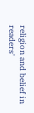religion and belief in readers'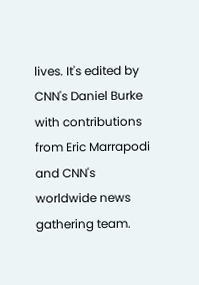lives. It's edited by CNN's Daniel Burke with contributions from Eric Marrapodi and CNN's worldwide news gathering team.